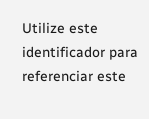Utilize este identificador para referenciar este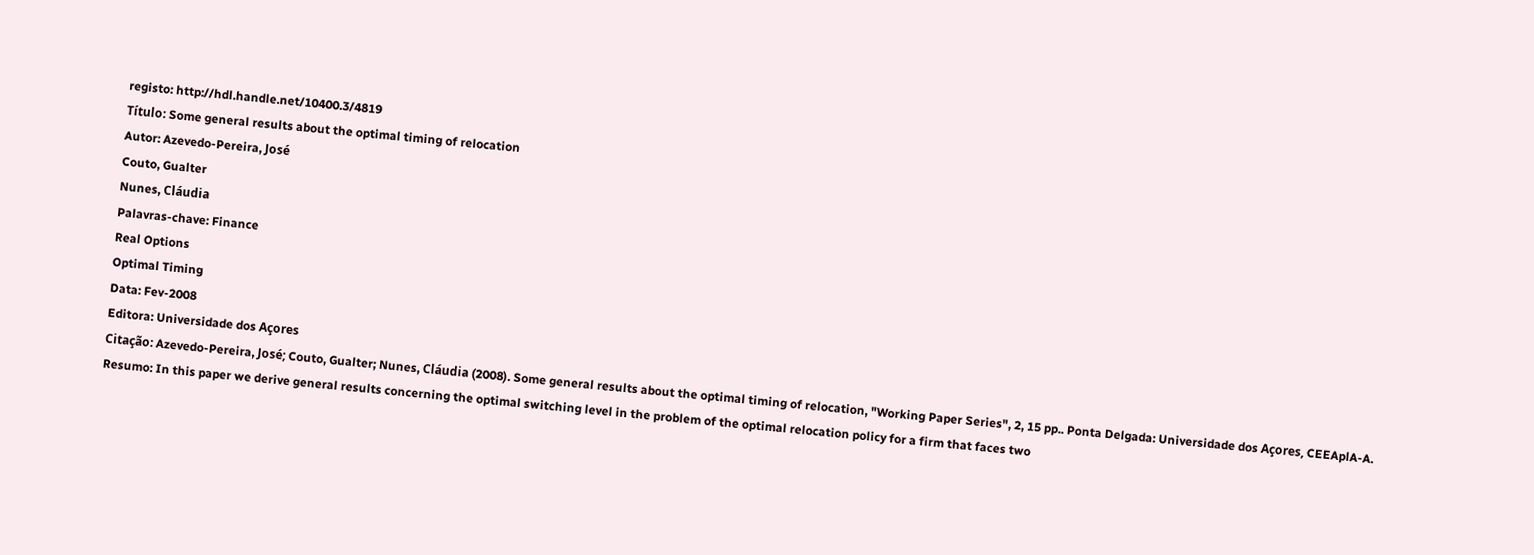registo: http://hdl.handle.net/10400.3/4819
Título: Some general results about the optimal timing of relocation
Autor: Azevedo-Pereira, José
Couto, Gualter
Nunes, Cláudia
Palavras-chave: Finance
Real Options
Optimal Timing
Data: Fev-2008
Editora: Universidade dos Açores
Citação: Azevedo-Pereira, José; Couto, Gualter; Nunes, Cláudia (2008). Some general results about the optimal timing of relocation, "Working Paper Series", 2, 15 pp.. Ponta Delgada: Universidade dos Açores, CEEAplA-A.
Resumo: In this paper we derive general results concerning the optimal switching level in the problem of the optimal relocation policy for a firm that faces two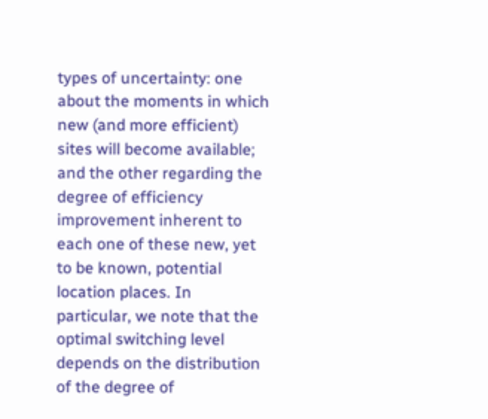types of uncertainty: one about the moments in which new (and more efficient) sites will become available; and the other regarding the degree of efficiency improvement inherent to each one of these new, yet to be known, potential location places. In particular, we note that the optimal switching level depends on the distribution of the degree of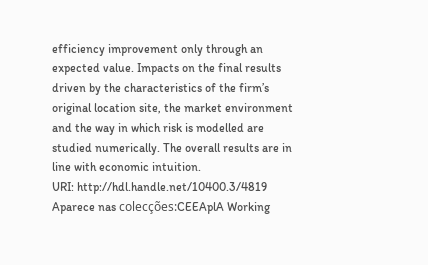efficiency improvement only through an expected value. Impacts on the final results driven by the characteristics of the firm’s original location site, the market environment and the way in which risk is modelled are studied numerically. The overall results are in line with economic intuition.
URI: http://hdl.handle.net/10400.3/4819
Aparece nas colecções:CEEAplA Working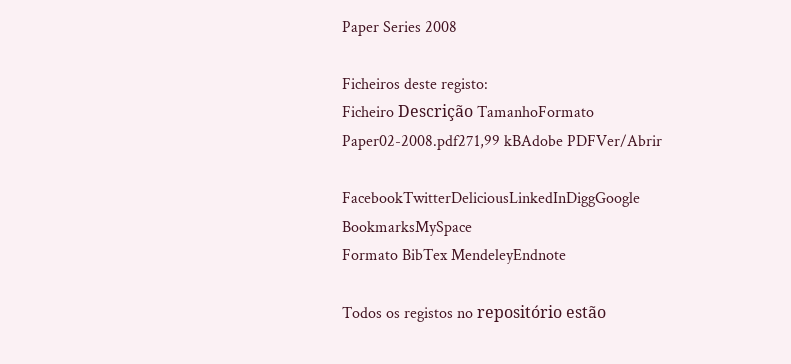Paper Series 2008

Ficheiros deste registo:
Ficheiro Descrição TamanhoFormato
Paper02-2008.pdf271,99 kBAdobe PDFVer/Abrir

FacebookTwitterDeliciousLinkedInDiggGoogle BookmarksMySpace
Formato BibTex MendeleyEndnote

Todos os registos no repositório estão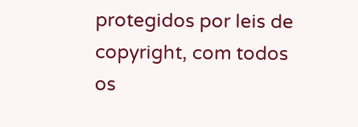protegidos por leis de copyright, com todos os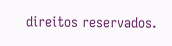direitos reservados.